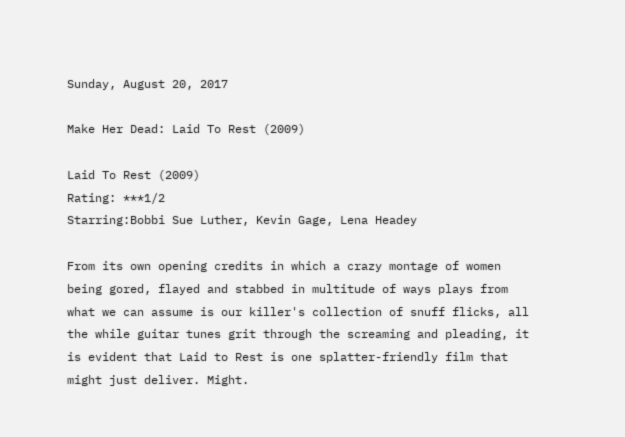Sunday, August 20, 2017

Make Her Dead: Laid To Rest (2009)

Laid To Rest (2009)
Rating: ***1/2
Starring:Bobbi Sue Luther, Kevin Gage, Lena Headey

From its own opening credits in which a crazy montage of women being gored, flayed and stabbed in multitude of ways plays from what we can assume is our killer's collection of snuff flicks, all the while guitar tunes grit through the screaming and pleading, it is evident that Laid to Rest is one splatter-friendly film that might just deliver. Might.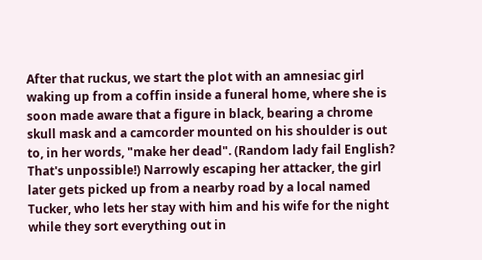After that ruckus, we start the plot with an amnesiac girl waking up from a coffin inside a funeral home, where she is soon made aware that a figure in black, bearing a chrome skull mask and a camcorder mounted on his shoulder is out to, in her words, "make her dead". (Random lady fail English? That's unpossible!) Narrowly escaping her attacker, the girl later gets picked up from a nearby road by a local named Tucker, who lets her stay with him and his wife for the night while they sort everything out in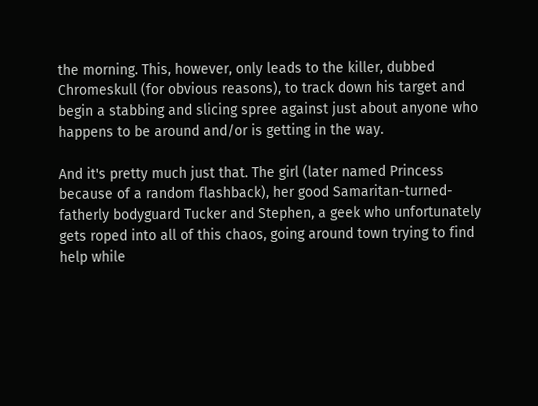the morning. This, however, only leads to the killer, dubbed Chromeskull (for obvious reasons), to track down his target and begin a stabbing and slicing spree against just about anyone who happens to be around and/or is getting in the way.

And it's pretty much just that. The girl (later named Princess because of a random flashback), her good Samaritan-turned-fatherly bodyguard Tucker and Stephen, a geek who unfortunately gets roped into all of this chaos, going around town trying to find help while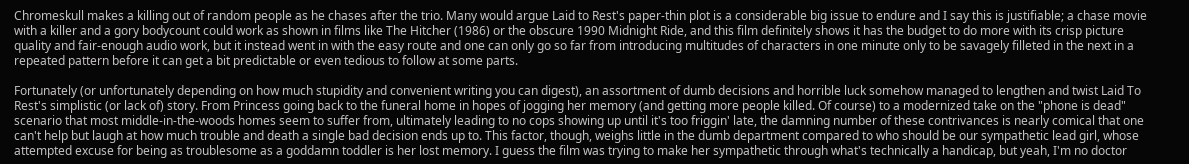Chromeskull makes a killing out of random people as he chases after the trio. Many would argue Laid to Rest's paper-thin plot is a considerable big issue to endure and I say this is justifiable; a chase movie with a killer and a gory bodycount could work as shown in films like The Hitcher (1986) or the obscure 1990 Midnight Ride, and this film definitely shows it has the budget to do more with its crisp picture quality and fair-enough audio work, but it instead went in with the easy route and one can only go so far from introducing multitudes of characters in one minute only to be savagely filleted in the next in a repeated pattern before it can get a bit predictable or even tedious to follow at some parts.

Fortunately (or unfortunately depending on how much stupidity and convenient writing you can digest), an assortment of dumb decisions and horrible luck somehow managed to lengthen and twist Laid To Rest's simplistic (or lack of) story. From Princess going back to the funeral home in hopes of jogging her memory (and getting more people killed. Of course) to a modernized take on the "phone is dead" scenario that most middle-in-the-woods homes seem to suffer from, ultimately leading to no cops showing up until it's too friggin' late, the damning number of these contrivances is nearly comical that one can't help but laugh at how much trouble and death a single bad decision ends up to. This factor, though, weighs little in the dumb department compared to who should be our sympathetic lead girl, whose attempted excuse for being as troublesome as a goddamn toddler is her lost memory. I guess the film was trying to make her sympathetic through what's technically a handicap, but yeah, I'm no doctor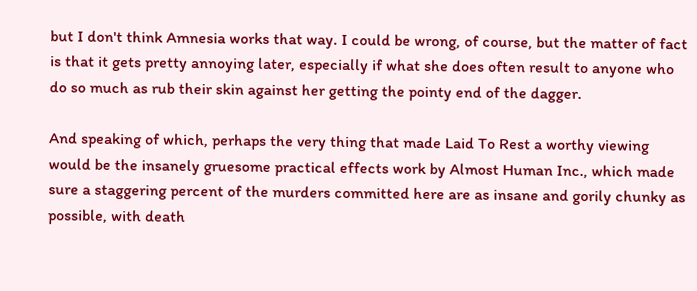but I don't think Amnesia works that way. I could be wrong, of course, but the matter of fact is that it gets pretty annoying later, especially if what she does often result to anyone who do so much as rub their skin against her getting the pointy end of the dagger.

And speaking of which, perhaps the very thing that made Laid To Rest a worthy viewing would be the insanely gruesome practical effects work by Almost Human Inc., which made sure a staggering percent of the murders committed here are as insane and gorily chunky as possible, with death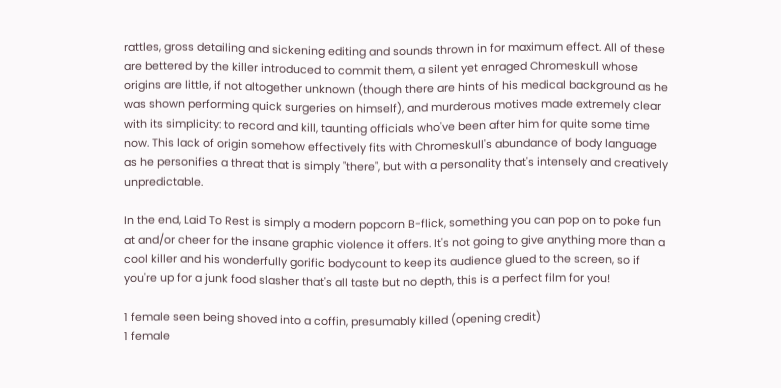rattles, gross detailing and sickening editing and sounds thrown in for maximum effect. All of these are bettered by the killer introduced to commit them, a silent yet enraged Chromeskull whose origins are little, if not altogether unknown (though there are hints of his medical background as he was shown performing quick surgeries on himself), and murderous motives made extremely clear with its simplicity: to record and kill, taunting officials who've been after him for quite some time now. This lack of origin somehow effectively fits with Chromeskull's abundance of body language as he personifies a threat that is simply "there", but with a personality that's intensely and creatively unpredictable.

In the end, Laid To Rest is simply a modern popcorn B-flick, something you can pop on to poke fun at and/or cheer for the insane graphic violence it offers. It's not going to give anything more than a cool killer and his wonderfully gorific bodycount to keep its audience glued to the screen, so if you're up for a junk food slasher that's all taste but no depth, this is a perfect film for you!

1 female seen being shoved into a coffin, presumably killed (opening credit)
1 female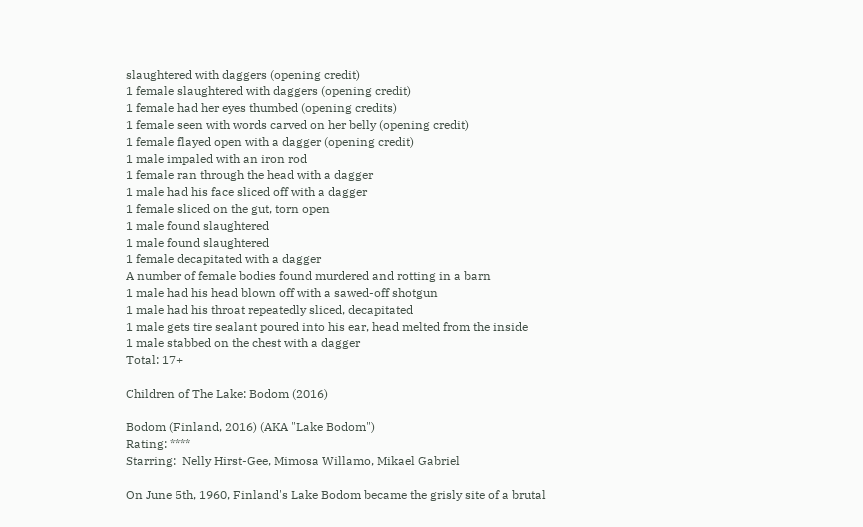slaughtered with daggers (opening credit)
1 female slaughtered with daggers (opening credit)
1 female had her eyes thumbed (opening credits)
1 female seen with words carved on her belly (opening credit)
1 female flayed open with a dagger (opening credit)
1 male impaled with an iron rod
1 female ran through the head with a dagger
1 male had his face sliced off with a dagger
1 female sliced on the gut, torn open
1 male found slaughtered
1 male found slaughtered
1 female decapitated with a dagger
A number of female bodies found murdered and rotting in a barn
1 male had his head blown off with a sawed-off shotgun
1 male had his throat repeatedly sliced, decapitated
1 male gets tire sealant poured into his ear, head melted from the inside
1 male stabbed on the chest with a dagger
Total: 17+

Children of The Lake: Bodom (2016)

Bodom (Finland, 2016) (AKA "Lake Bodom")
Rating: ****
Starring:  Nelly Hirst-Gee, Mimosa Willamo, Mikael Gabriel

On June 5th, 1960, Finland's Lake Bodom became the grisly site of a brutal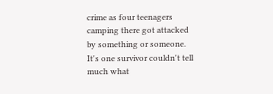crime as four teenagers camping there got attacked by something or someone. It's one survivor couldn't tell much what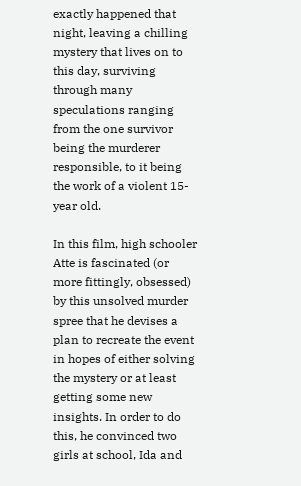exactly happened that night, leaving a chilling mystery that lives on to this day, surviving through many speculations ranging from the one survivor being the murderer responsible, to it being the work of a violent 15-year old.

In this film, high schooler Atte is fascinated (or more fittingly, obsessed) by this unsolved murder spree that he devises a plan to recreate the event in hopes of either solving the mystery or at least getting some new insights. In order to do this, he convinced two girls at school, Ida and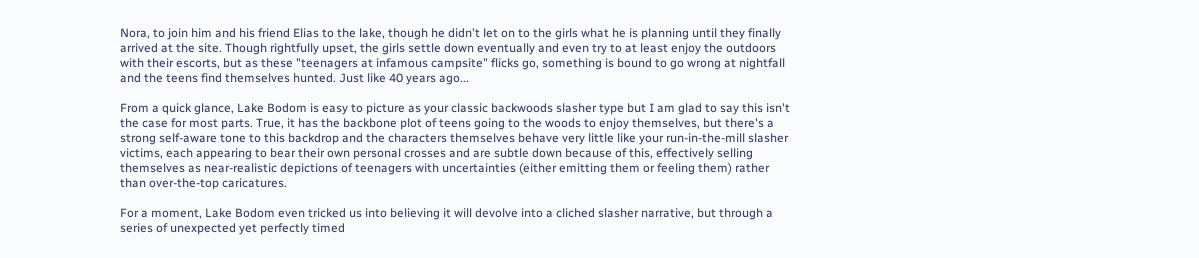Nora, to join him and his friend Elias to the lake, though he didn't let on to the girls what he is planning until they finally arrived at the site. Though rightfully upset, the girls settle down eventually and even try to at least enjoy the outdoors with their escorts, but as these "teenagers at infamous campsite" flicks go, something is bound to go wrong at nightfall and the teens find themselves hunted. Just like 40 years ago...

From a quick glance, Lake Bodom is easy to picture as your classic backwoods slasher type but I am glad to say this isn't the case for most parts. True, it has the backbone plot of teens going to the woods to enjoy themselves, but there's a strong self-aware tone to this backdrop and the characters themselves behave very little like your run-in-the-mill slasher victims, each appearing to bear their own personal crosses and are subtle down because of this, effectively selling themselves as near-realistic depictions of teenagers with uncertainties (either emitting them or feeling them) rather than over-the-top caricatures.

For a moment, Lake Bodom even tricked us into believing it will devolve into a cliched slasher narrative, but through a series of unexpected yet perfectly timed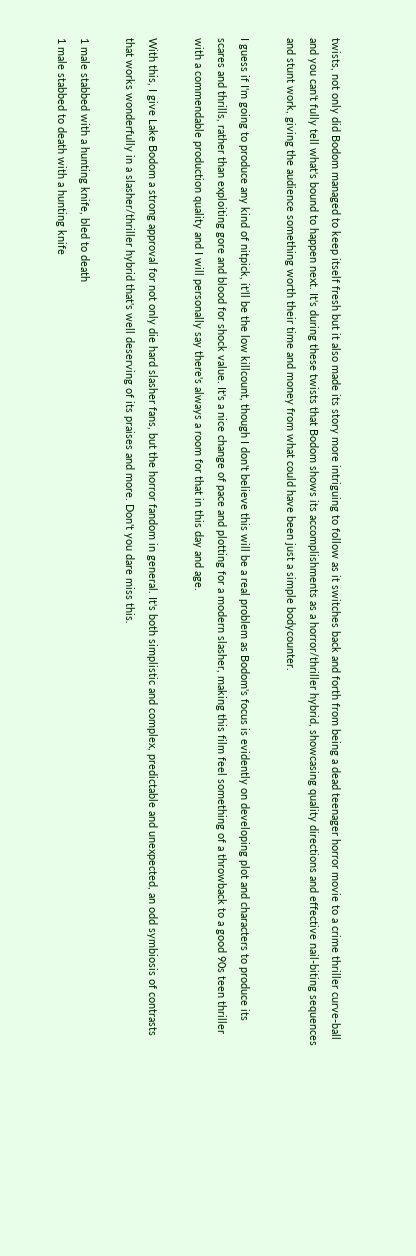twists, not only did Bodom managed to keep itself fresh but it also made its story more intriguing to follow as it switches back and forth from being a dead teenager horror movie to a crime thriller curve-ball and you can't fully tell what's bound to happen next. It's during these twists that Bodom shows its accomplishments as a horror/thriller hybrid, showcasing quality directions and effective nail-biting sequences and stunt work, giving the audience something worth their time and money from what could have been just a simple bodycounter.

I guess if I'm going to produce any kind of nitpick, it'll be the low killcount, though I don't believe this will be a real problem as Bodom's focus is evidently on developing plot and characters to produce its scares and thrills, rather than exploiting gore and blood for shock value. It's a nice change of pace and plotting for a modern slasher, making this film feel something of a throwback to a good 90s teen thriller with a commendable production quality and I will personally say there's always a room for that in this day and age.

With this, I give Lake Bodom a strong approval for not only die hard slasher fans, but the horror fandom in general. It's both simplistic and complex, predictable and unexpected, an odd symbiosis of contrasts that works wonderfully in a slasher/thriller hybrid that's well deserving of its praises and more. Don't you dare miss this.

1 male stabbed with a hunting knife, bled to death
1 male stabbed to death with a hunting knife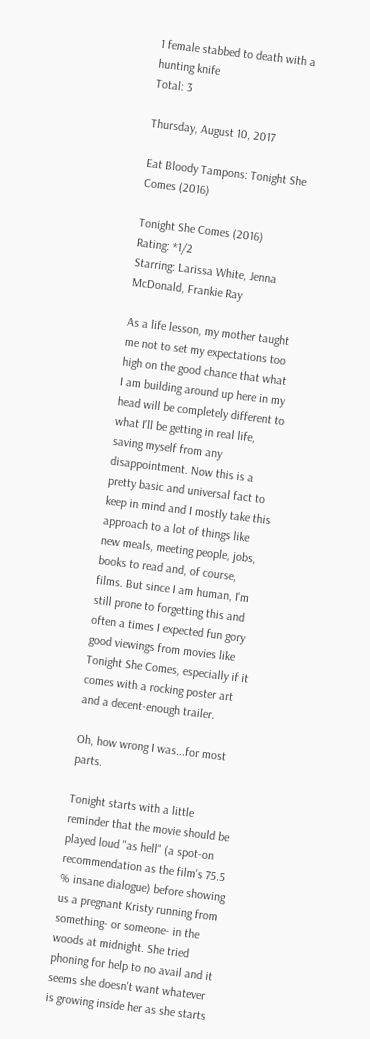1 female stabbed to death with a hunting knife
Total: 3

Thursday, August 10, 2017

Eat Bloody Tampons: Tonight She Comes (2016)

Tonight She Comes (2016)
Rating: *1/2
Starring: Larissa White, Jenna McDonald, Frankie Ray

As a life lesson, my mother taught me not to set my expectations too high on the good chance that what I am building around up here in my head will be completely different to what I'll be getting in real life, saving myself from any disappointment. Now this is a pretty basic and universal fact to keep in mind and I mostly take this approach to a lot of things like new meals, meeting people, jobs, books to read and, of course, films. But since I am human, I'm still prone to forgetting this and often a times I expected fun gory good viewings from movies like Tonight She Comes, especially if it comes with a rocking poster art and a decent-enough trailer.

Oh, how wrong I was...for most parts.

Tonight starts with a little reminder that the movie should be played loud "as hell" (a spot-on recommendation as the film's 75.5 % insane dialogue) before showing us a pregnant Kristy running from something- or someone- in the woods at midnight. She tried phoning for help to no avail and it seems she doesn't want whatever is growing inside her as she starts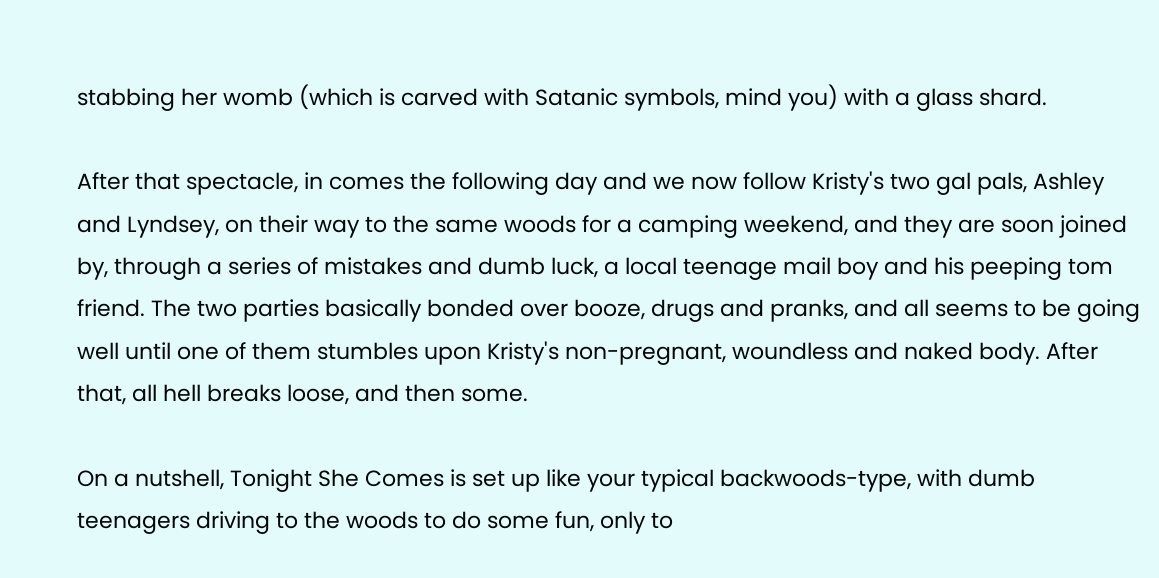stabbing her womb (which is carved with Satanic symbols, mind you) with a glass shard.

After that spectacle, in comes the following day and we now follow Kristy's two gal pals, Ashley and Lyndsey, on their way to the same woods for a camping weekend, and they are soon joined by, through a series of mistakes and dumb luck, a local teenage mail boy and his peeping tom friend. The two parties basically bonded over booze, drugs and pranks, and all seems to be going well until one of them stumbles upon Kristy's non-pregnant, woundless and naked body. After that, all hell breaks loose, and then some.

On a nutshell, Tonight She Comes is set up like your typical backwoods-type, with dumb teenagers driving to the woods to do some fun, only to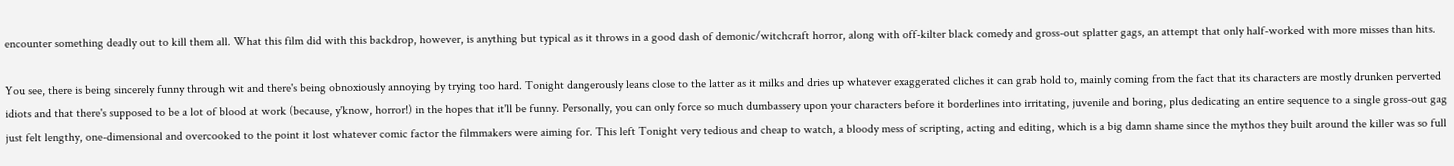encounter something deadly out to kill them all. What this film did with this backdrop, however, is anything but typical as it throws in a good dash of demonic/witchcraft horror, along with off-kilter black comedy and gross-out splatter gags, an attempt that only half-worked with more misses than hits.

You see, there is being sincerely funny through wit and there's being obnoxiously annoying by trying too hard. Tonight dangerously leans close to the latter as it milks and dries up whatever exaggerated cliches it can grab hold to, mainly coming from the fact that its characters are mostly drunken perverted idiots and that there's supposed to be a lot of blood at work (because, y'know, horror!) in the hopes that it'll be funny. Personally, you can only force so much dumbassery upon your characters before it borderlines into irritating, juvenile and boring, plus dedicating an entire sequence to a single gross-out gag just felt lengthy, one-dimensional and overcooked to the point it lost whatever comic factor the filmmakers were aiming for. This left Tonight very tedious and cheap to watch, a bloody mess of scripting, acting and editing, which is a big damn shame since the mythos they built around the killer was so full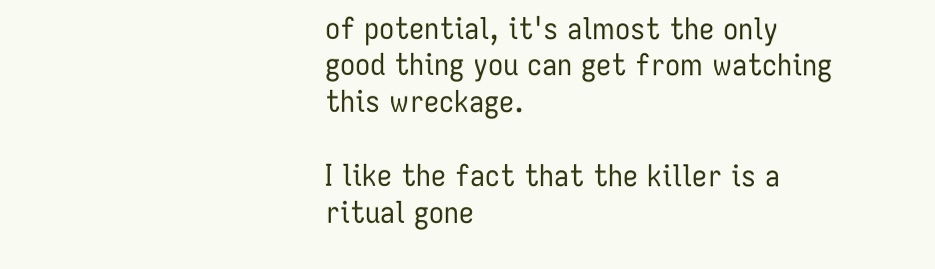of potential, it's almost the only good thing you can get from watching this wreckage.

I like the fact that the killer is a ritual gone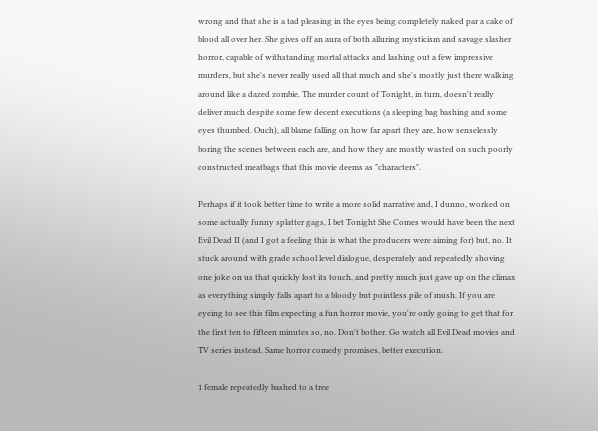wrong and that she is a tad pleasing in the eyes being completely naked par a cake of blood all over her. She gives off an aura of both alluring mysticism and savage slasher horror, capable of withstanding mortal attacks and lashing out a few impressive murders, but she's never really used all that much and she's mostly just there walking around like a dazed zombie. The murder count of Tonight, in turn, doesn't really deliver much despite some few decent executions (a sleeping bag bashing and some eyes thumbed. Ouch), all blame falling on how far apart they are, how senselessly boring the scenes between each are, and how they are mostly wasted on such poorly constructed meatbags that this movie deems as "characters".

Perhaps if it took better time to write a more solid narrative and, I dunno, worked on some actually funny splatter gags, I bet Tonight She Comes would have been the next Evil Dead II (and I got a feeling this is what the producers were aiming for) but, no. It stuck around with grade school level dialogue, desperately and repeatedly shoving one joke on us that quickly lost its touch, and pretty much just gave up on the climax as everything simply falls apart to a bloody but pointless pile of mush. If you are eyeing to see this film expecting a fun horror movie, you're only going to get that for the first ten to fifteen minutes so, no. Don't bother. Go watch all Evil Dead movies and TV series instead. Same horror comedy promises, better execution.

1 female repeatedly bashed to a tree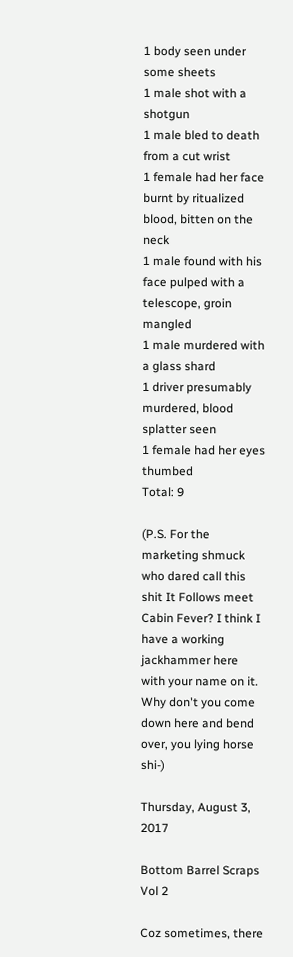1 body seen under some sheets
1 male shot with a shotgun
1 male bled to death from a cut wrist
1 female had her face burnt by ritualized blood, bitten on the neck
1 male found with his face pulped with a telescope, groin mangled
1 male murdered with a glass shard
1 driver presumably murdered, blood splatter seen
1 female had her eyes thumbed
Total: 9

(P.S. For the marketing shmuck who dared call this shit It Follows meet Cabin Fever? I think I have a working jackhammer here with your name on it. Why don't you come down here and bend over, you lying horse shi-)

Thursday, August 3, 2017

Bottom Barrel Scraps Vol 2

Coz sometimes, there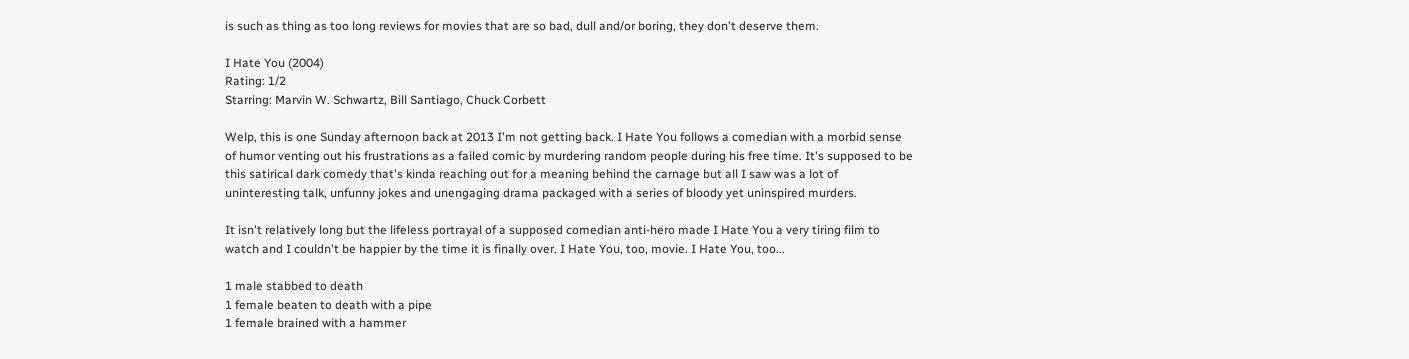is such as thing as too long reviews for movies that are so bad, dull and/or boring, they don't deserve them.

I Hate You (2004)
Rating: 1/2
Starring: Marvin W. Schwartz, Bill Santiago, Chuck Corbett

Welp, this is one Sunday afternoon back at 2013 I'm not getting back. I Hate You follows a comedian with a morbid sense of humor venting out his frustrations as a failed comic by murdering random people during his free time. It's supposed to be this satirical dark comedy that's kinda reaching out for a meaning behind the carnage but all I saw was a lot of uninteresting talk, unfunny jokes and unengaging drama packaged with a series of bloody yet uninspired murders.

It isn't relatively long but the lifeless portrayal of a supposed comedian anti-hero made I Hate You a very tiring film to watch and I couldn't be happier by the time it is finally over. I Hate You, too, movie. I Hate You, too...

1 male stabbed to death
1 female beaten to death with a pipe
1 female brained with a hammer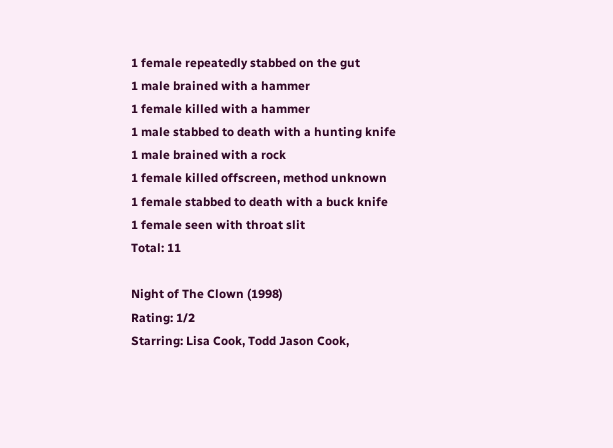1 female repeatedly stabbed on the gut
1 male brained with a hammer
1 female killed with a hammer
1 male stabbed to death with a hunting knife
1 male brained with a rock
1 female killed offscreen, method unknown
1 female stabbed to death with a buck knife
1 female seen with throat slit
Total: 11

Night of The Clown (1998)
Rating: 1/2
Starring: Lisa Cook, Todd Jason Cook,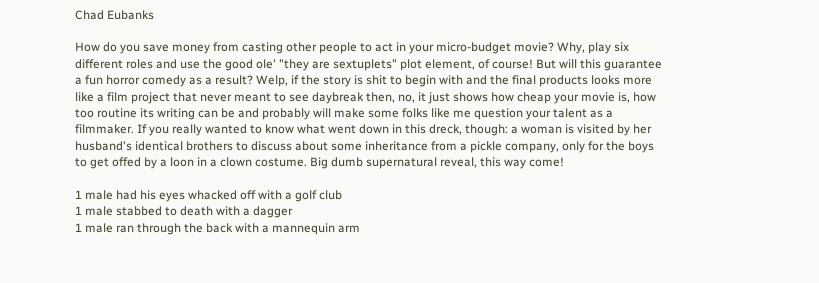Chad Eubanks

How do you save money from casting other people to act in your micro-budget movie? Why, play six different roles and use the good ole' "they are sextuplets" plot element, of course! But will this guarantee a fun horror comedy as a result? Welp, if the story is shit to begin with and the final products looks more like a film project that never meant to see daybreak then, no, it just shows how cheap your movie is, how too routine its writing can be and probably will make some folks like me question your talent as a filmmaker. If you really wanted to know what went down in this dreck, though: a woman is visited by her husband's identical brothers to discuss about some inheritance from a pickle company, only for the boys to get offed by a loon in a clown costume. Big dumb supernatural reveal, this way come!

1 male had his eyes whacked off with a golf club
1 male stabbed to death with a dagger
1 male ran through the back with a mannequin arm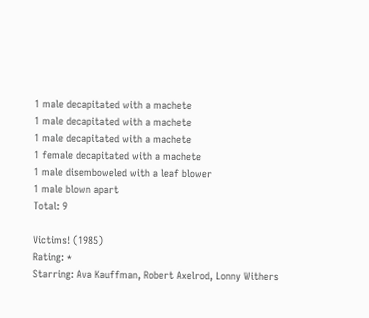1 male decapitated with a machete
1 male decapitated with a machete
1 male decapitated with a machete
1 female decapitated with a machete
1 male disemboweled with a leaf blower
1 male blown apart
Total: 9

Victims! (1985)
Rating: *
Starring: Ava Kauffman, Robert Axelrod, Lonny Withers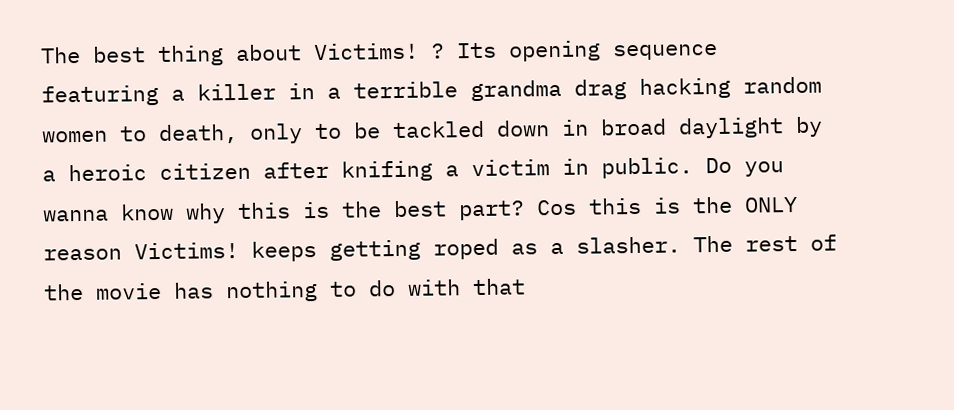The best thing about Victims! ? Its opening sequence featuring a killer in a terrible grandma drag hacking random women to death, only to be tackled down in broad daylight by a heroic citizen after knifing a victim in public. Do you wanna know why this is the best part? Cos this is the ONLY reason Victims! keeps getting roped as a slasher. The rest of the movie has nothing to do with that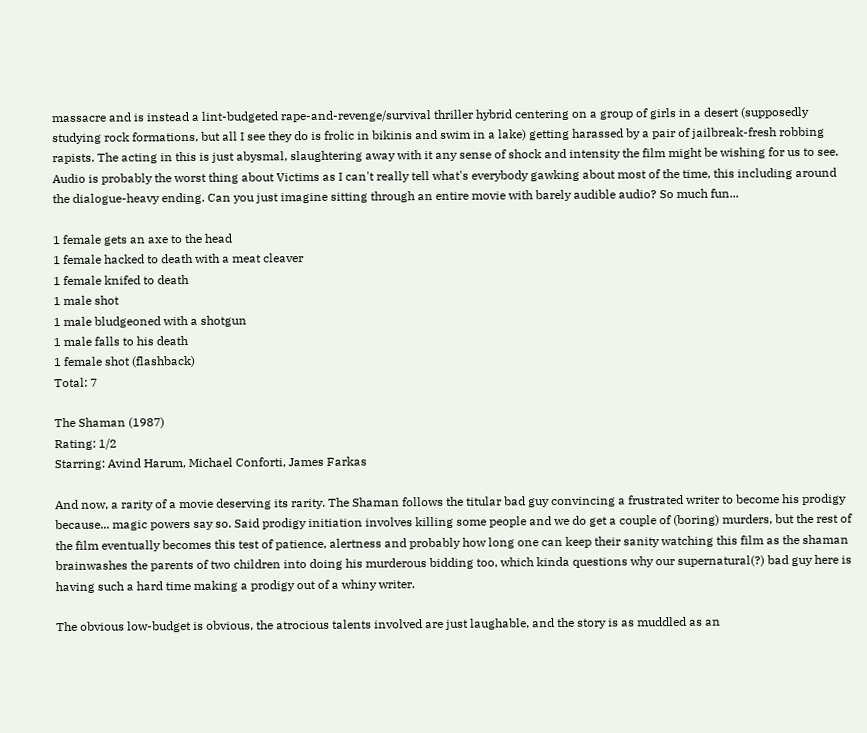massacre and is instead a lint-budgeted rape-and-revenge/survival thriller hybrid centering on a group of girls in a desert (supposedly studying rock formations, but all I see they do is frolic in bikinis and swim in a lake) getting harassed by a pair of jailbreak-fresh robbing rapists. The acting in this is just abysmal, slaughtering away with it any sense of shock and intensity the film might be wishing for us to see. Audio is probably the worst thing about Victims as I can't really tell what's everybody gawking about most of the time, this including around the dialogue-heavy ending. Can you just imagine sitting through an entire movie with barely audible audio? So much fun...

1 female gets an axe to the head
1 female hacked to death with a meat cleaver
1 female knifed to death
1 male shot
1 male bludgeoned with a shotgun
1 male falls to his death
1 female shot (flashback)
Total: 7

The Shaman (1987)
Rating: 1/2
Starring: Avind Harum, Michael Conforti, James Farkas

And now, a rarity of a movie deserving its rarity. The Shaman follows the titular bad guy convincing a frustrated writer to become his prodigy because... magic powers say so. Said prodigy initiation involves killing some people and we do get a couple of (boring) murders, but the rest of the film eventually becomes this test of patience, alertness and probably how long one can keep their sanity watching this film as the shaman brainwashes the parents of two children into doing his murderous bidding too, which kinda questions why our supernatural(?) bad guy here is having such a hard time making a prodigy out of a whiny writer.

The obvious low-budget is obvious, the atrocious talents involved are just laughable, and the story is as muddled as an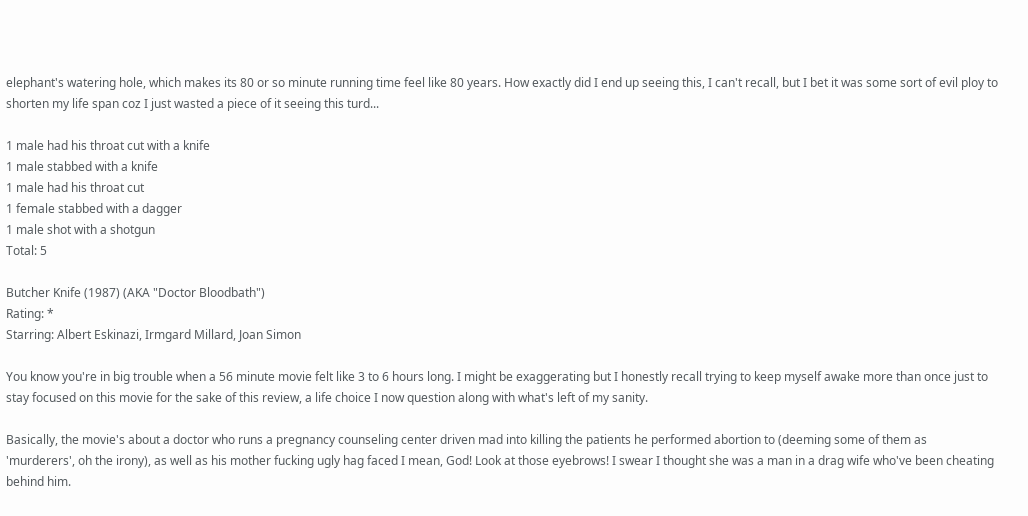elephant's watering hole, which makes its 80 or so minute running time feel like 80 years. How exactly did I end up seeing this, I can't recall, but I bet it was some sort of evil ploy to shorten my life span coz I just wasted a piece of it seeing this turd...

1 male had his throat cut with a knife
1 male stabbed with a knife
1 male had his throat cut
1 female stabbed with a dagger
1 male shot with a shotgun
Total: 5

Butcher Knife (1987) (AKA "Doctor Bloodbath")
Rating: *
Starring: Albert Eskinazi, Irmgard Millard, Joan Simon

You know you're in big trouble when a 56 minute movie felt like 3 to 6 hours long. I might be exaggerating but I honestly recall trying to keep myself awake more than once just to stay focused on this movie for the sake of this review, a life choice I now question along with what's left of my sanity.

Basically, the movie's about a doctor who runs a pregnancy counseling center driven mad into killing the patients he performed abortion to (deeming some of them as 'murderers', oh the irony), as well as his mother fucking ugly hag faced I mean, God! Look at those eyebrows! I swear I thought she was a man in a drag wife who've been cheating behind him.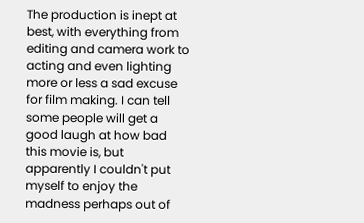The production is inept at best, with everything from editing and camera work to acting and even lighting more or less a sad excuse for film making. I can tell some people will get a good laugh at how bad this movie is, but apparently I couldn't put myself to enjoy the madness perhaps out of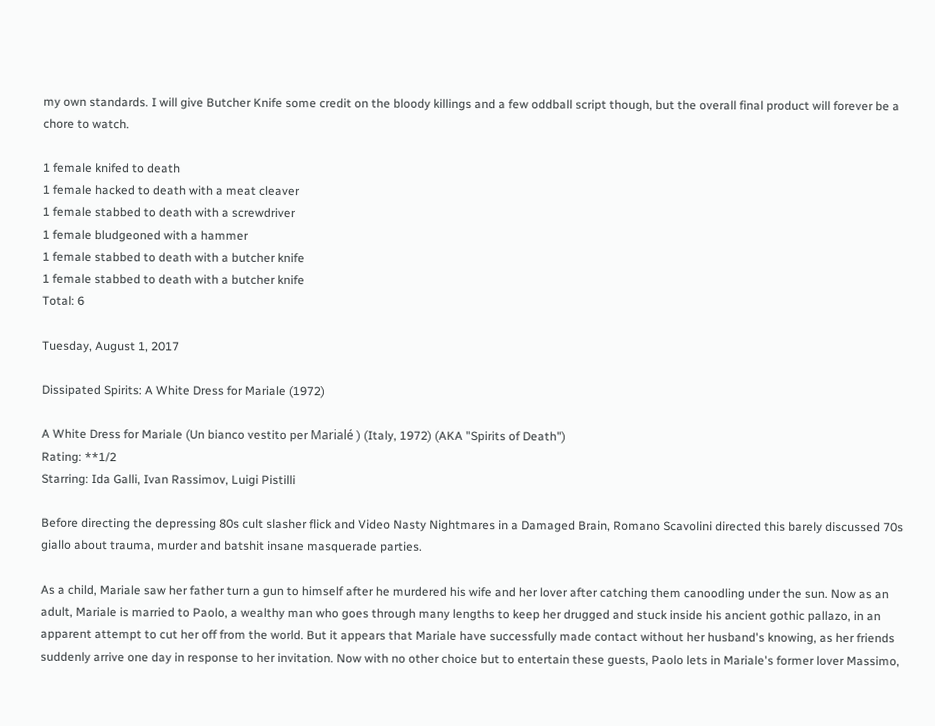my own standards. I will give Butcher Knife some credit on the bloody killings and a few oddball script though, but the overall final product will forever be a chore to watch.

1 female knifed to death
1 female hacked to death with a meat cleaver
1 female stabbed to death with a screwdriver
1 female bludgeoned with a hammer
1 female stabbed to death with a butcher knife
1 female stabbed to death with a butcher knife
Total: 6

Tuesday, August 1, 2017

Dissipated Spirits: A White Dress for Mariale (1972)

A White Dress for Mariale (Un bianco vestito per Marialé ) (Italy, 1972) (AKA "Spirits of Death")
Rating: **1/2
Starring: Ida Galli, Ivan Rassimov, Luigi Pistilli

Before directing the depressing 80s cult slasher flick and Video Nasty Nightmares in a Damaged Brain, Romano Scavolini directed this barely discussed 70s giallo about trauma, murder and batshit insane masquerade parties.

As a child, Mariale saw her father turn a gun to himself after he murdered his wife and her lover after catching them canoodling under the sun. Now as an adult, Mariale is married to Paolo, a wealthy man who goes through many lengths to keep her drugged and stuck inside his ancient gothic pallazo, in an apparent attempt to cut her off from the world. But it appears that Mariale have successfully made contact without her husband's knowing, as her friends suddenly arrive one day in response to her invitation. Now with no other choice but to entertain these guests, Paolo lets in Mariale's former lover Massimo,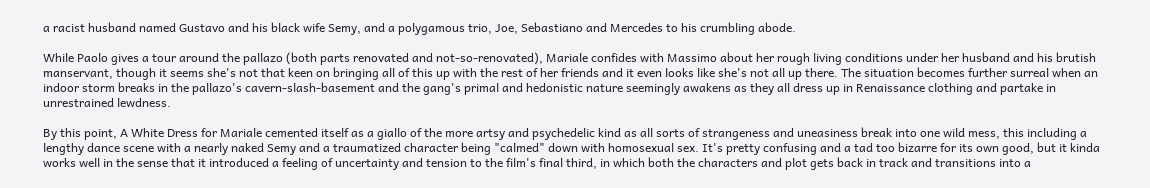a racist husband named Gustavo and his black wife Semy, and a polygamous trio, Joe, Sebastiano and Mercedes to his crumbling abode.

While Paolo gives a tour around the pallazo (both parts renovated and not-so-renovated), Mariale confides with Massimo about her rough living conditions under her husband and his brutish manservant, though it seems she's not that keen on bringing all of this up with the rest of her friends and it even looks like she's not all up there. The situation becomes further surreal when an indoor storm breaks in the pallazo's cavern-slash-basement and the gang's primal and hedonistic nature seemingly awakens as they all dress up in Renaissance clothing and partake in unrestrained lewdness.

By this point, A White Dress for Mariale cemented itself as a giallo of the more artsy and psychedelic kind as all sorts of strangeness and uneasiness break into one wild mess, this including a lengthy dance scene with a nearly naked Semy and a traumatized character being "calmed" down with homosexual sex. It's pretty confusing and a tad too bizarre for its own good, but it kinda works well in the sense that it introduced a feeling of uncertainty and tension to the film's final third, in which both the characters and plot gets back in track and transitions into a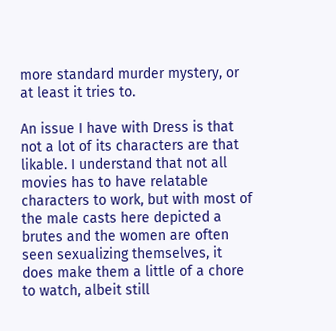more standard murder mystery, or at least it tries to.

An issue I have with Dress is that not a lot of its characters are that likable. I understand that not all movies has to have relatable characters to work, but with most of the male casts here depicted a brutes and the women are often seen sexualizing themselves, it does make them a little of a chore to watch, albeit still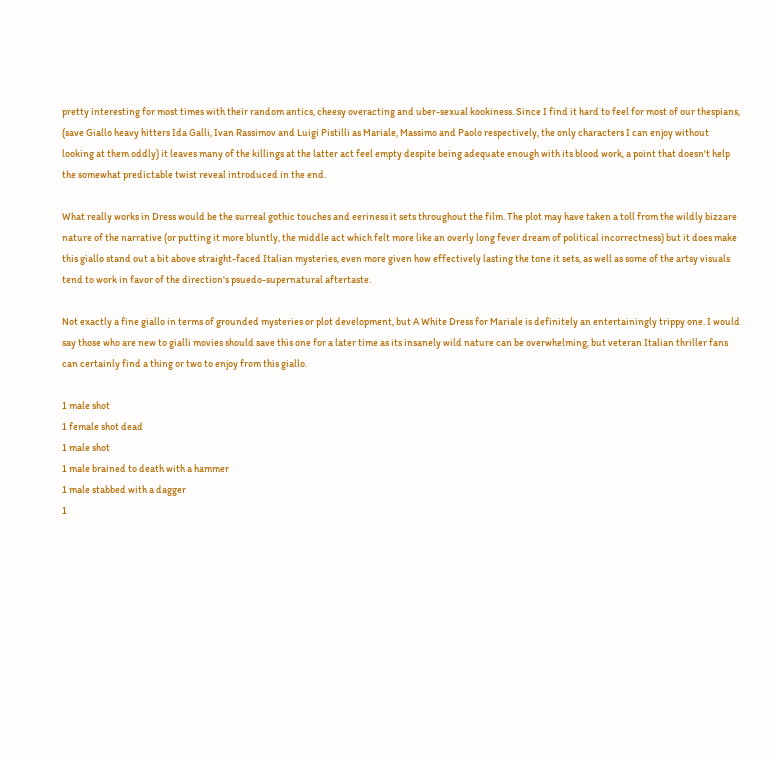pretty interesting for most times with their random antics, cheesy overacting and uber-sexual kookiness. Since I find it hard to feel for most of our thespians, (save Giallo heavy hitters Ida Galli, Ivan Rassimov and Luigi Pistilli as Mariale, Massimo and Paolo respectively, the only characters I can enjoy without looking at them oddly) it leaves many of the killings at the latter act feel empty despite being adequate enough with its blood work, a point that doesn't help the somewhat predictable twist reveal introduced in the end.

What really works in Dress would be the surreal gothic touches and eeriness it sets throughout the film. The plot may have taken a toll from the wildly bizzare nature of the narrative (or putting it more bluntly, the middle act which felt more like an overly long fever dream of political incorrectness) but it does make this giallo stand out a bit above straight-faced Italian mysteries, even more given how effectively lasting the tone it sets, as well as some of the artsy visuals tend to work in favor of the direction's psuedo-supernatural aftertaste.

Not exactly a fine giallo in terms of grounded mysteries or plot development, but A White Dress for Mariale is definitely an entertainingly trippy one. I would say those who are new to gialli movies should save this one for a later time as its insanely wild nature can be overwhelming, but veteran Italian thriller fans can certainly find a thing or two to enjoy from this giallo.

1 male shot
1 female shot dead
1 male shot
1 male brained to death with a hammer
1 male stabbed with a dagger
1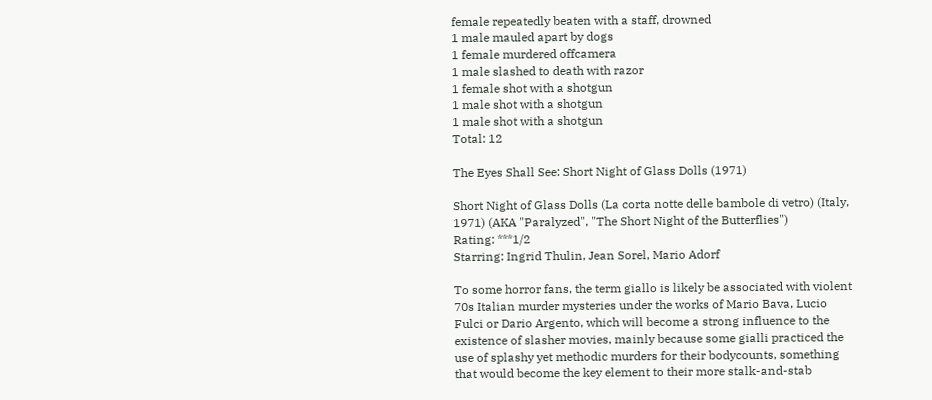female repeatedly beaten with a staff, drowned
1 male mauled apart by dogs
1 female murdered offcamera
1 male slashed to death with razor
1 female shot with a shotgun
1 male shot with a shotgun
1 male shot with a shotgun
Total: 12

The Eyes Shall See: Short Night of Glass Dolls (1971)

Short Night of Glass Dolls (La corta notte delle bambole di vetro) (Italy, 1971) (AKA "Paralyzed", "The Short Night of the Butterflies")
Rating: ***1/2
Starring: Ingrid Thulin, Jean Sorel, Mario Adorf

To some horror fans, the term giallo is likely be associated with violent 70s Italian murder mysteries under the works of Mario Bava, Lucio Fulci or Dario Argento, which will become a strong influence to the existence of slasher movies, mainly because some gialli practiced the use of splashy yet methodic murders for their bodycounts, something that would become the key element to their more stalk-and-stab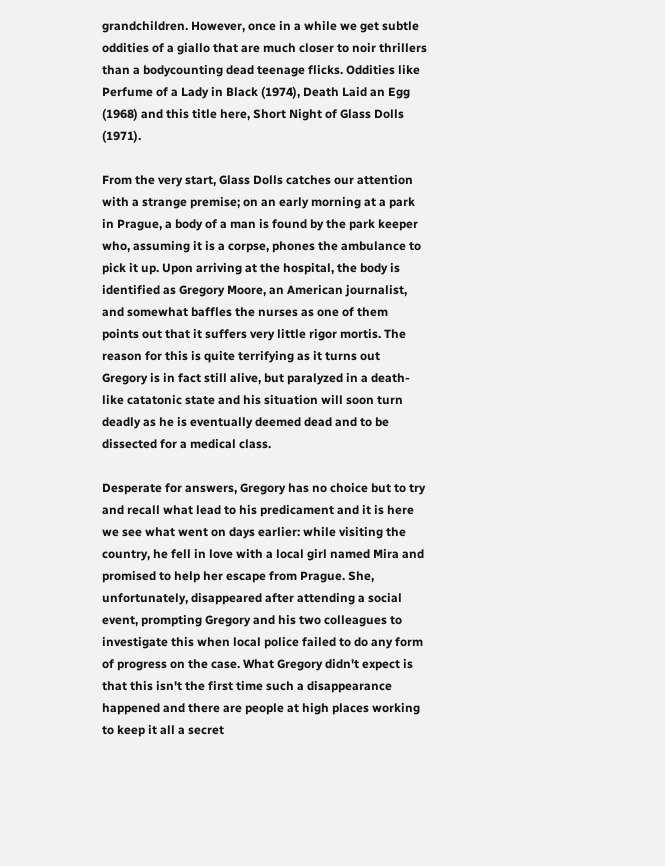grandchildren. However, once in a while we get subtle oddities of a giallo that are much closer to noir thrillers than a bodycounting dead teenage flicks. Oddities like Perfume of a Lady in Black (1974), Death Laid an Egg (1968) and this title here, Short Night of Glass Dolls (1971).

From the very start, Glass Dolls catches our attention with a strange premise; on an early morning at a park in Prague, a body of a man is found by the park keeper who, assuming it is a corpse, phones the ambulance to pick it up. Upon arriving at the hospital, the body is identified as Gregory Moore, an American journalist, and somewhat baffles the nurses as one of them points out that it suffers very little rigor mortis. The reason for this is quite terrifying as it turns out Gregory is in fact still alive, but paralyzed in a death-like catatonic state and his situation will soon turn deadly as he is eventually deemed dead and to be dissected for a medical class.

Desperate for answers, Gregory has no choice but to try and recall what lead to his predicament and it is here we see what went on days earlier: while visiting the country, he fell in love with a local girl named Mira and promised to help her escape from Prague. She, unfortunately, disappeared after attending a social event, prompting Gregory and his two colleagues to investigate this when local police failed to do any form of progress on the case. What Gregory didn't expect is that this isn't the first time such a disappearance happened and there are people at high places working to keep it all a secret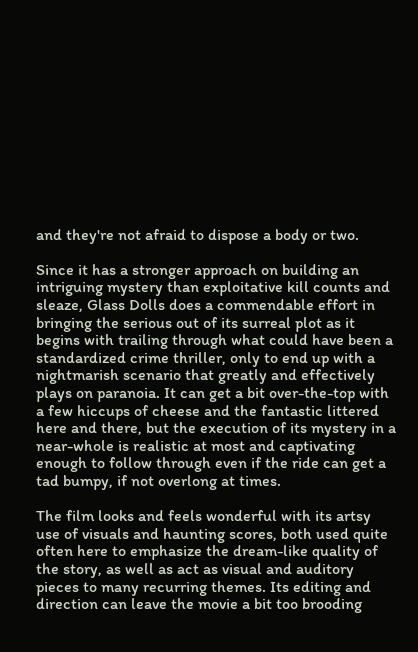and they're not afraid to dispose a body or two.

Since it has a stronger approach on building an intriguing mystery than exploitative kill counts and sleaze, Glass Dolls does a commendable effort in bringing the serious out of its surreal plot as it begins with trailing through what could have been a standardized crime thriller, only to end up with a nightmarish scenario that greatly and effectively plays on paranoia. It can get a bit over-the-top with a few hiccups of cheese and the fantastic littered here and there, but the execution of its mystery in a near-whole is realistic at most and captivating enough to follow through even if the ride can get a tad bumpy, if not overlong at times.

The film looks and feels wonderful with its artsy use of visuals and haunting scores, both used quite often here to emphasize the dream-like quality of the story, as well as act as visual and auditory pieces to many recurring themes. Its editing and direction can leave the movie a bit too brooding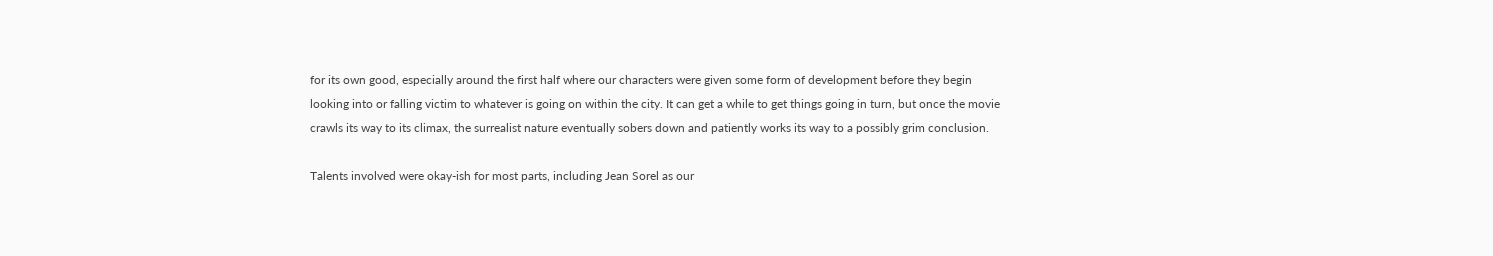for its own good, especially around the first half where our characters were given some form of development before they begin looking into or falling victim to whatever is going on within the city. It can get a while to get things going in turn, but once the movie crawls its way to its climax, the surrealist nature eventually sobers down and patiently works its way to a possibly grim conclusion.

Talents involved were okay-ish for most parts, including Jean Sorel as our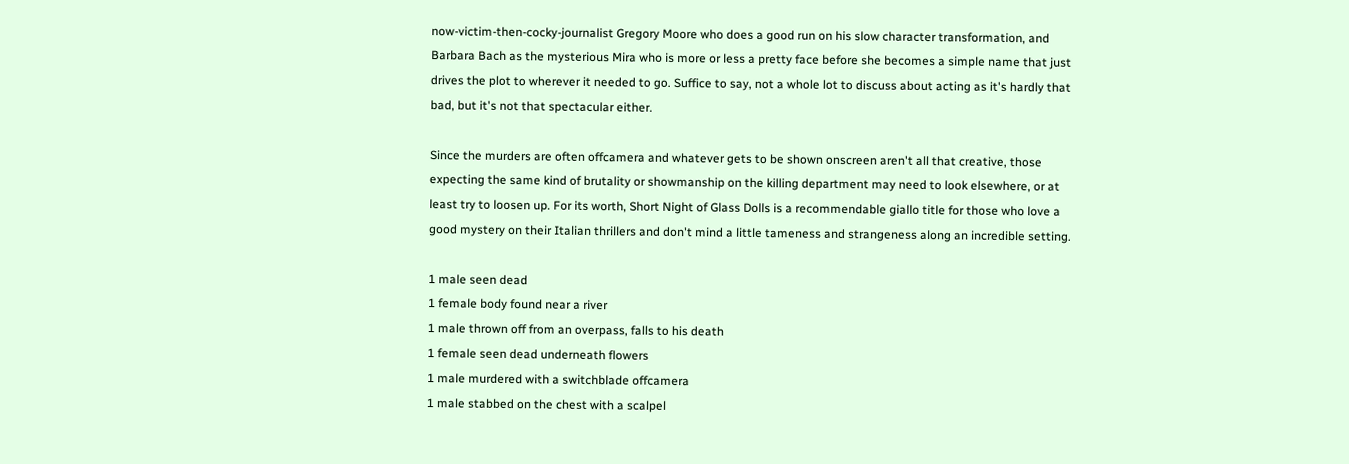now-victim-then-cocky-journalist Gregory Moore who does a good run on his slow character transformation, and Barbara Bach as the mysterious Mira who is more or less a pretty face before she becomes a simple name that just drives the plot to wherever it needed to go. Suffice to say, not a whole lot to discuss about acting as it's hardly that bad, but it's not that spectacular either.

Since the murders are often offcamera and whatever gets to be shown onscreen aren't all that creative, those expecting the same kind of brutality or showmanship on the killing department may need to look elsewhere, or at least try to loosen up. For its worth, Short Night of Glass Dolls is a recommendable giallo title for those who love a good mystery on their Italian thrillers and don't mind a little tameness and strangeness along an incredible setting.

1 male seen dead
1 female body found near a river
1 male thrown off from an overpass, falls to his death
1 female seen dead underneath flowers
1 male murdered with a switchblade offcamera
1 male stabbed on the chest with a scalpel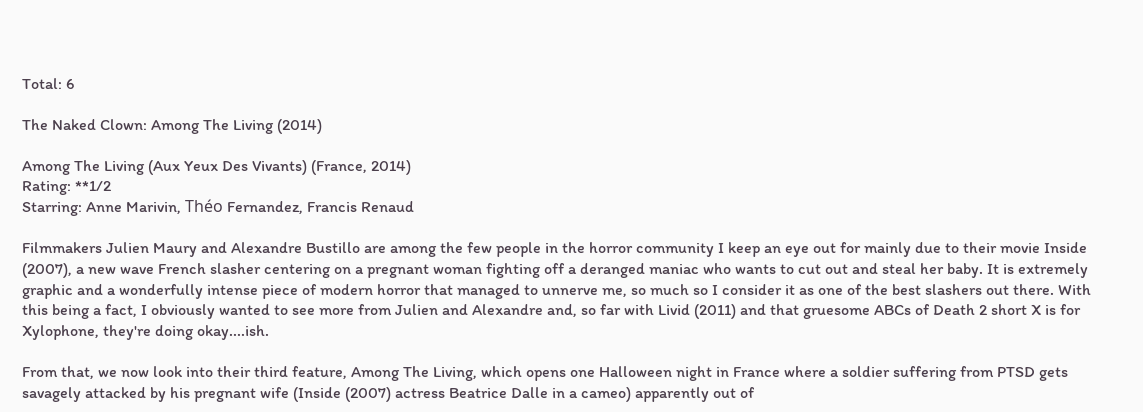Total: 6

The Naked Clown: Among The Living (2014)

Among The Living (Aux Yeux Des Vivants) (France, 2014)
Rating: **1/2
Starring: Anne Marivin, Théo Fernandez, Francis Renaud

Filmmakers Julien Maury and Alexandre Bustillo are among the few people in the horror community I keep an eye out for mainly due to their movie Inside (2007), a new wave French slasher centering on a pregnant woman fighting off a deranged maniac who wants to cut out and steal her baby. It is extremely graphic and a wonderfully intense piece of modern horror that managed to unnerve me, so much so I consider it as one of the best slashers out there. With this being a fact, I obviously wanted to see more from Julien and Alexandre and, so far with Livid (2011) and that gruesome ABCs of Death 2 short X is for Xylophone, they're doing okay....ish.

From that, we now look into their third feature, Among The Living, which opens one Halloween night in France where a soldier suffering from PTSD gets savagely attacked by his pregnant wife (Inside (2007) actress Beatrice Dalle in a cameo) apparently out of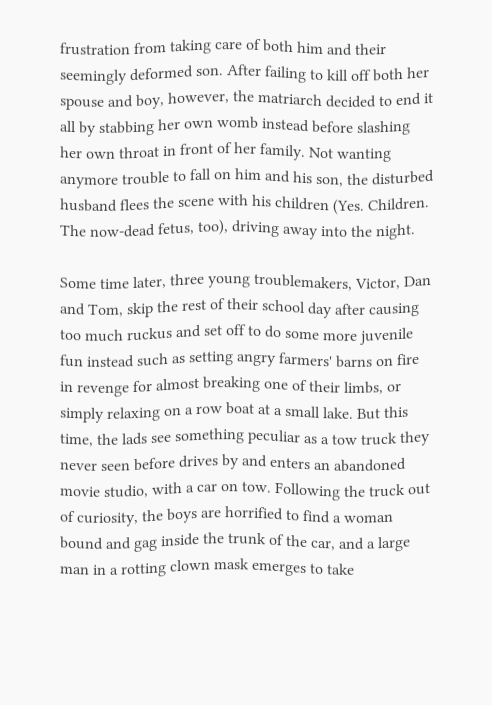frustration from taking care of both him and their seemingly deformed son. After failing to kill off both her spouse and boy, however, the matriarch decided to end it all by stabbing her own womb instead before slashing her own throat in front of her family. Not wanting anymore trouble to fall on him and his son, the disturbed husband flees the scene with his children (Yes. Children. The now-dead fetus, too), driving away into the night.

Some time later, three young troublemakers, Victor, Dan and Tom, skip the rest of their school day after causing too much ruckus and set off to do some more juvenile fun instead such as setting angry farmers' barns on fire in revenge for almost breaking one of their limbs, or simply relaxing on a row boat at a small lake. But this time, the lads see something peculiar as a tow truck they never seen before drives by and enters an abandoned movie studio, with a car on tow. Following the truck out of curiosity, the boys are horrified to find a woman bound and gag inside the trunk of the car, and a large man in a rotting clown mask emerges to take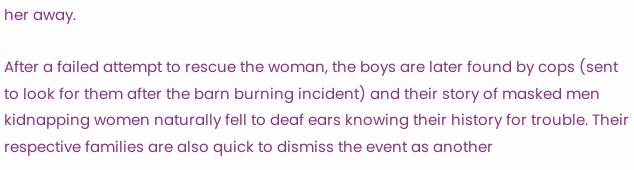her away.

After a failed attempt to rescue the woman, the boys are later found by cops (sent to look for them after the barn burning incident) and their story of masked men kidnapping women naturally fell to deaf ears knowing their history for trouble. Their respective families are also quick to dismiss the event as another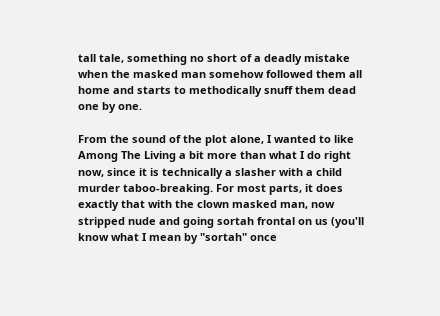tall tale, something no short of a deadly mistake when the masked man somehow followed them all home and starts to methodically snuff them dead one by one.

From the sound of the plot alone, I wanted to like Among The Living a bit more than what I do right now, since it is technically a slasher with a child murder taboo-breaking. For most parts, it does exactly that with the clown masked man, now stripped nude and going sortah frontal on us (you'll know what I mean by "sortah" once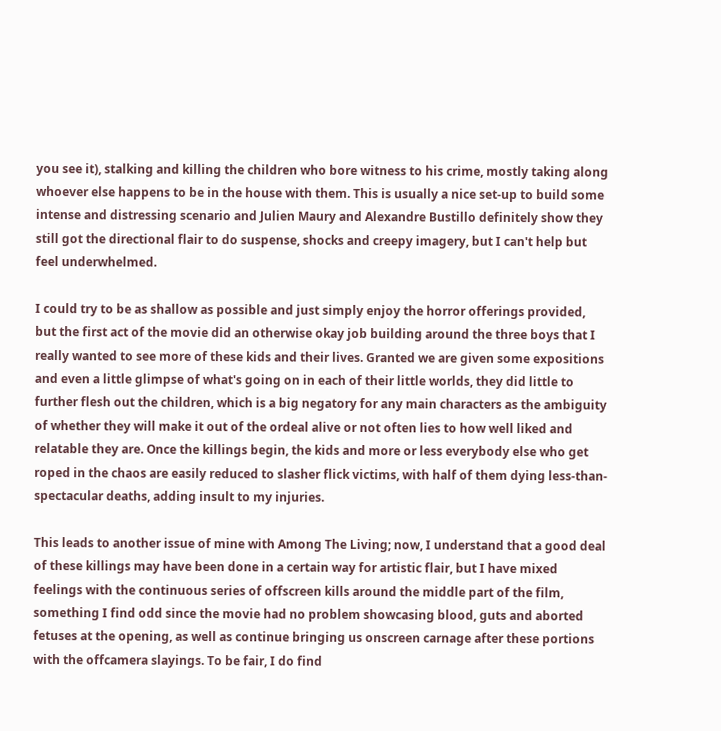you see it), stalking and killing the children who bore witness to his crime, mostly taking along whoever else happens to be in the house with them. This is usually a nice set-up to build some intense and distressing scenario and Julien Maury and Alexandre Bustillo definitely show they still got the directional flair to do suspense, shocks and creepy imagery, but I can't help but feel underwhelmed.

I could try to be as shallow as possible and just simply enjoy the horror offerings provided, but the first act of the movie did an otherwise okay job building around the three boys that I really wanted to see more of these kids and their lives. Granted we are given some expositions and even a little glimpse of what's going on in each of their little worlds, they did little to further flesh out the children, which is a big negatory for any main characters as the ambiguity of whether they will make it out of the ordeal alive or not often lies to how well liked and relatable they are. Once the killings begin, the kids and more or less everybody else who get roped in the chaos are easily reduced to slasher flick victims, with half of them dying less-than-spectacular deaths, adding insult to my injuries.

This leads to another issue of mine with Among The Living; now, I understand that a good deal of these killings may have been done in a certain way for artistic flair, but I have mixed feelings with the continuous series of offscreen kills around the middle part of the film, something I find odd since the movie had no problem showcasing blood, guts and aborted fetuses at the opening, as well as continue bringing us onscreen carnage after these portions with the offcamera slayings. To be fair, I do find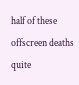half of these offscreen deaths quite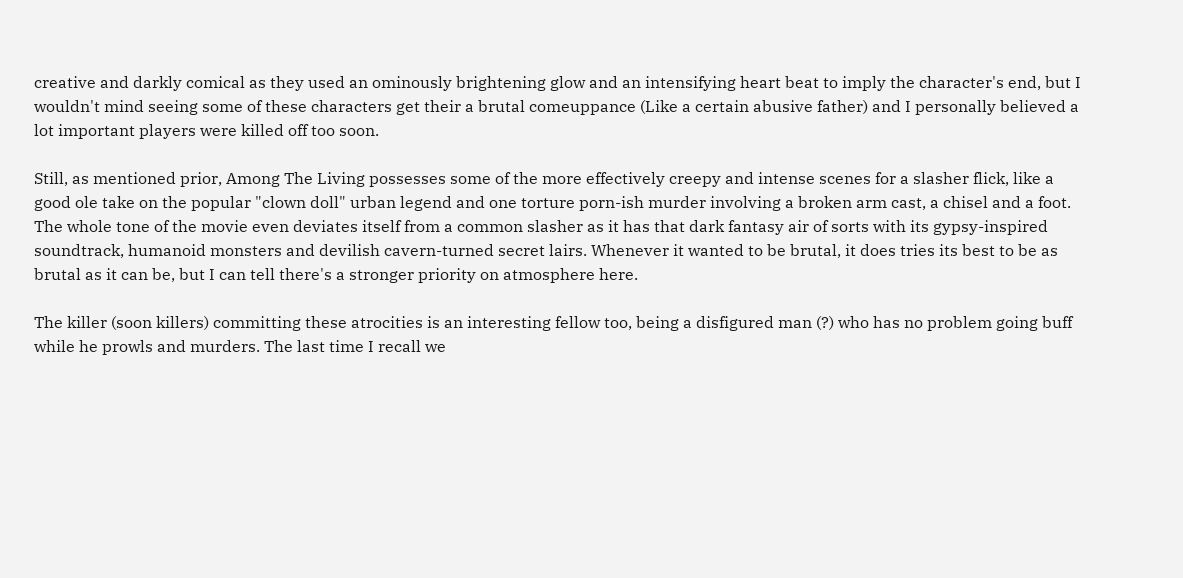creative and darkly comical as they used an ominously brightening glow and an intensifying heart beat to imply the character's end, but I wouldn't mind seeing some of these characters get their a brutal comeuppance (Like a certain abusive father) and I personally believed a lot important players were killed off too soon.

Still, as mentioned prior, Among The Living possesses some of the more effectively creepy and intense scenes for a slasher flick, like a good ole take on the popular "clown doll" urban legend and one torture porn-ish murder involving a broken arm cast, a chisel and a foot. The whole tone of the movie even deviates itself from a common slasher as it has that dark fantasy air of sorts with its gypsy-inspired soundtrack, humanoid monsters and devilish cavern-turned secret lairs. Whenever it wanted to be brutal, it does tries its best to be as brutal as it can be, but I can tell there's a stronger priority on atmosphere here.

The killer (soon killers) committing these atrocities is an interesting fellow too, being a disfigured man (?) who has no problem going buff while he prowls and murders. The last time I recall we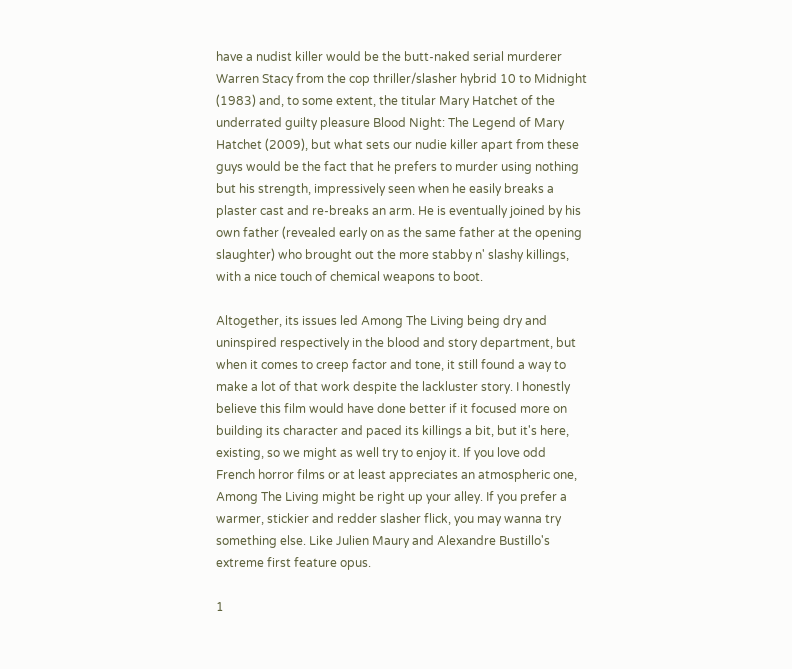have a nudist killer would be the butt-naked serial murderer Warren Stacy from the cop thriller/slasher hybrid 10 to Midnight (1983) and, to some extent, the titular Mary Hatchet of the underrated guilty pleasure Blood Night: The Legend of Mary Hatchet (2009), but what sets our nudie killer apart from these guys would be the fact that he prefers to murder using nothing but his strength, impressively seen when he easily breaks a plaster cast and re-breaks an arm. He is eventually joined by his own father (revealed early on as the same father at the opening slaughter) who brought out the more stabby n' slashy killings, with a nice touch of chemical weapons to boot.

Altogether, its issues led Among The Living being dry and uninspired respectively in the blood and story department, but when it comes to creep factor and tone, it still found a way to make a lot of that work despite the lackluster story. I honestly believe this film would have done better if it focused more on building its character and paced its killings a bit, but it's here, existing, so we might as well try to enjoy it. If you love odd French horror films or at least appreciates an atmospheric one, Among The Living might be right up your alley. If you prefer a warmer, stickier and redder slasher flick, you may wanna try something else. Like Julien Maury and Alexandre Bustillo's extreme first feature opus.

1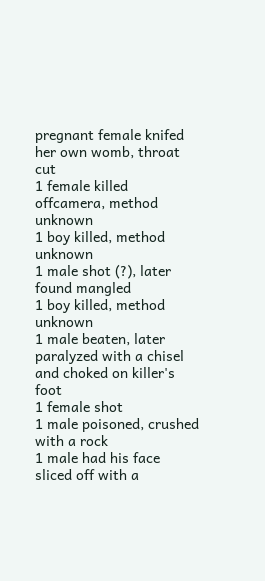pregnant female knifed her own womb, throat cut
1 female killed offcamera, method unknown
1 boy killed, method unknown
1 male shot (?), later found mangled
1 boy killed, method unknown
1 male beaten, later paralyzed with a chisel and choked on killer's foot
1 female shot
1 male poisoned, crushed with a rock
1 male had his face sliced off with a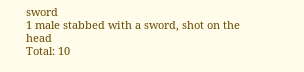sword
1 male stabbed with a sword, shot on the head
Total: 10